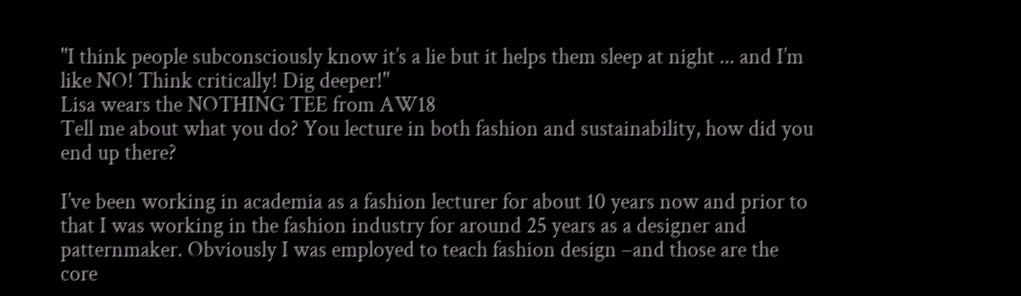"I think people subconsciously know it’s a lie but it helps them sleep at night ... and I’m like NO! Think critically! Dig deeper!"
Lisa wears the NOTHING TEE from AW18
Tell me about what you do? You lecture in both fashion and sustainability, how did you end up there?

I’ve been working in academia as a fashion lecturer for about 10 years now and prior to that I was working in the fashion industry for around 25 years as a designer and patternmaker. Obviously I was employed to teach fashion design –and those are the core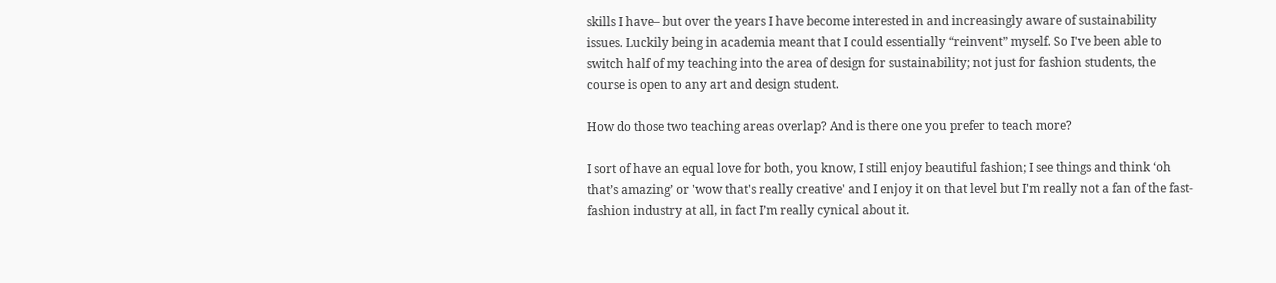skills I have– but over the years I have become interested in and increasingly aware of sustainability issues. Luckily being in academia meant that I could essentially “reinvent” myself. So I've been able to switch half of my teaching into the area of design for sustainability; not just for fashion students, the course is open to any art and design student.

How do those two teaching areas overlap? And is there one you prefer to teach more?

I sort of have an equal love for both, you know, I still enjoy beautiful fashion; I see things and think ‘oh that’s amazing’ or 'wow that's really creative' and I enjoy it on that level but I'm really not a fan of the fast-fashion industry at all, in fact I’m really cynical about it.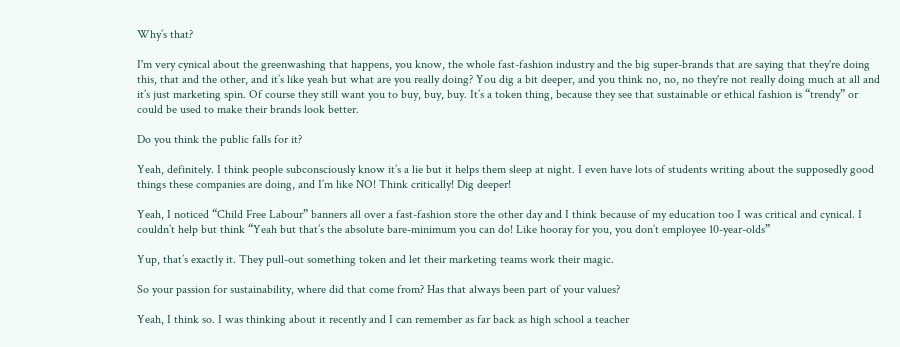Why’s that?

I'm very cynical about the greenwashing that happens, you know, the whole fast-fashion industry and the big super-brands that are saying that they're doing this, that and the other, and it’s like yeah but what are you really doing? You dig a bit deeper, and you think no, no, no they're not really doing much at all and it’s just marketing spin. Of course they still want you to buy, buy, buy. It’s a token thing, because they see that sustainable or ethical fashion is “trendy” or could be used to make their brands look better.

Do you think the public falls for it?

Yeah, definitely. I think people subconsciously know it’s a lie but it helps them sleep at night. I even have lots of students writing about the supposedly good things these companies are doing, and I’m like NO! Think critically! Dig deeper!

Yeah, I noticed “Child Free Labour” banners all over a fast-fashion store the other day and I think because of my education too I was critical and cynical. I couldn’t help but think “Yeah but that’s the absolute bare-minimum you can do! Like hooray for you, you don’t employee 10-year-olds”

Yup, that’s exactly it. They pull-out something token and let their marketing teams work their magic.

So your passion for sustainability, where did that come from? Has that always been part of your values?

Yeah, I think so. I was thinking about it recently and I can remember as far back as high school a teacher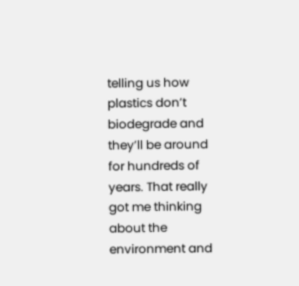telling us how plastics don’t biodegrade and they’ll be around for hundreds of years. That really got me thinking about the environment and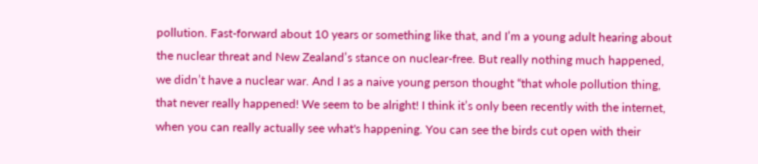pollution. Fast-forward about 10 years or something like that, and I’m a young adult hearing about the nuclear threat and New Zealand’s stance on nuclear-free. But really nothing much happened, we didn’t have a nuclear war. And I as a naive young person thought “that whole pollution thing, that never really happened! We seem to be alright! I think it’s only been recently with the internet, when you can really actually see what's happening. You can see the birds cut open with their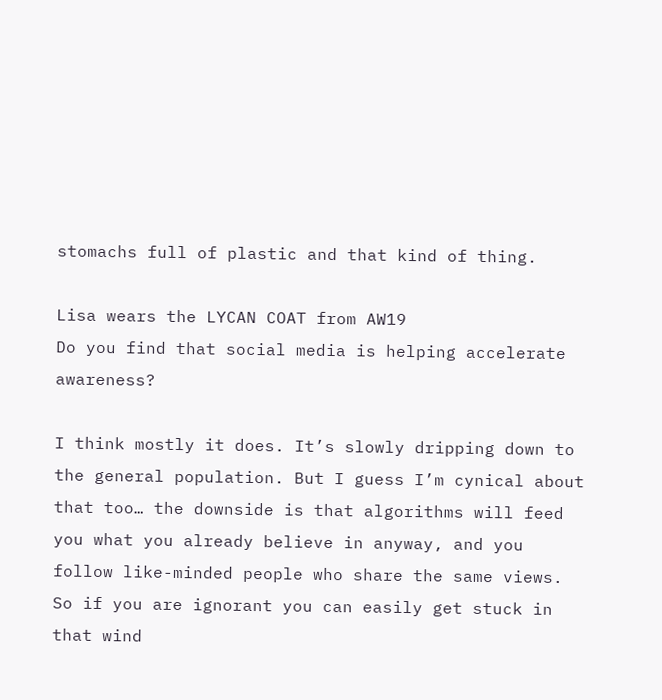stomachs full of plastic and that kind of thing.

Lisa wears the LYCAN COAT from AW19
Do you find that social media is helping accelerate awareness?

I think mostly it does. It’s slowly dripping down to the general population. But I guess I’m cynical about that too… the downside is that algorithms will feed you what you already believe in anyway, and you follow like-minded people who share the same views. So if you are ignorant you can easily get stuck in that wind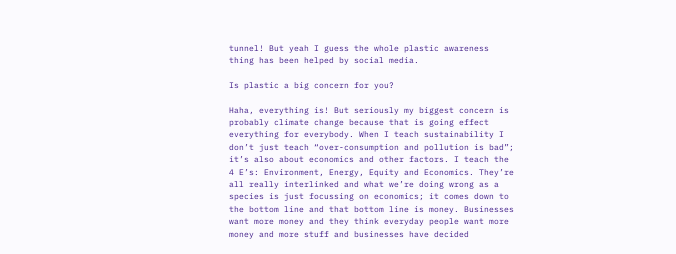tunnel! But yeah I guess the whole plastic awareness thing has been helped by social media.

Is plastic a big concern for you?

Haha, everything is! But seriously my biggest concern is probably climate change because that is going effect everything for everybody. When I teach sustainability I don’t just teach “over-consumption and pollution is bad”; it’s also about economics and other factors. I teach the 4 E’s: Environment, Energy, Equity and Economics. They’re all really interlinked and what we’re doing wrong as a species is just focussing on economics; it comes down to the bottom line and that bottom line is money. Businesses want more money and they think everyday people want more money and more stuff and businesses have decided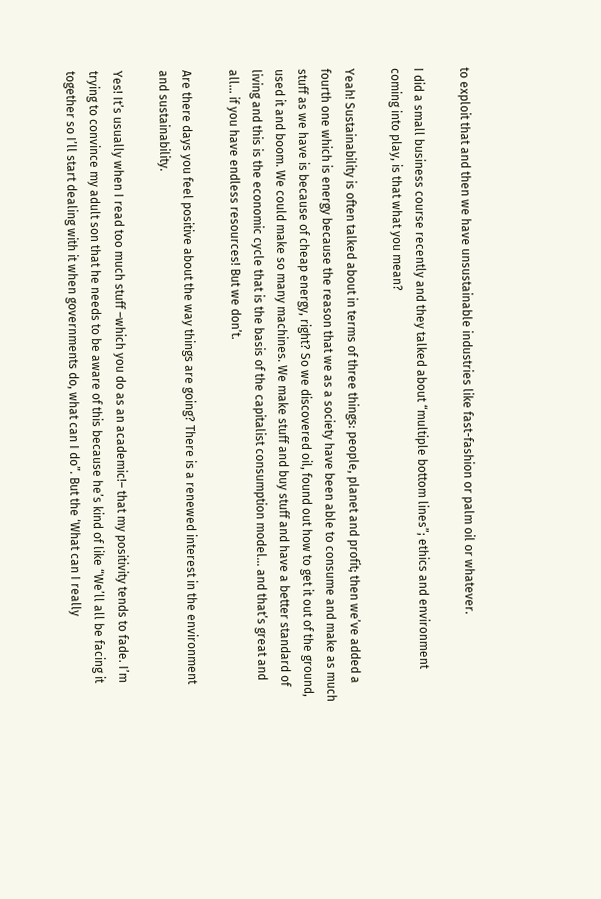to exploit that and then we have unsustainable industries like fast-fashion or palm oil or whatever.

I did a small business course recently and they talked about “multiple bottom lines”; ethics and environment coming into play, is that what you mean?

Yeah! Sustainability is often talked about in terms of three things: people, planet and profit; then we’ve added a fourth one which is energy because the reason that we as a society have been able to consume and make as much stuff as we have is because of cheap energy, right? So we discovered oil, found out how to get it out of the ground, used it and boom. We could make so many machines. We make stuff and buy stuff and have a better standard of living and this is the economic cycle that is the basis of the capitalist consumption model... and that’s great and all... if you have endless resources! But we don’t.

Are there days you feel positive about the way things are going? There is a renewed interest in the environment and sustainability.

Yes! It’s usually when I read too much stuff –which you do as an academic!– that my positivity tends to fade. I’m trying to convince my adult son that he needs to be aware of this because he’s kind of like “We’ll all be facing it together so I’ll start dealing with it when governments do, what can I do”. But the ‘What can I really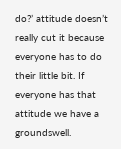do?’ attitude doesn’t really cut it because everyone has to do their little bit. If everyone has that attitude we have a groundswell.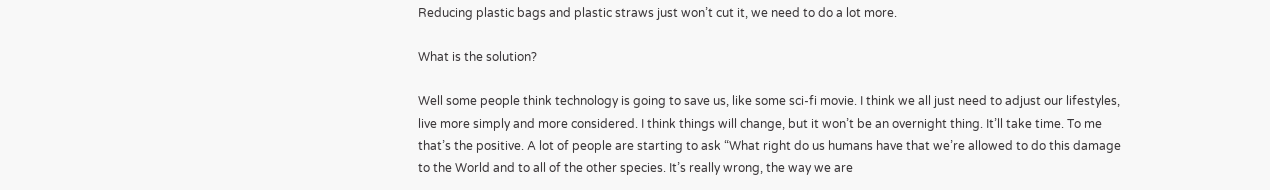Reducing plastic bags and plastic straws just won’t cut it, we need to do a lot more.

What is the solution?

Well some people think technology is going to save us, like some sci-fi movie. I think we all just need to adjust our lifestyles, live more simply and more considered. I think things will change, but it won’t be an overnight thing. It’ll take time. To me that’s the positive. A lot of people are starting to ask “What right do us humans have that we’re allowed to do this damage to the World and to all of the other species. It’s really wrong, the way we are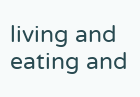living and eating and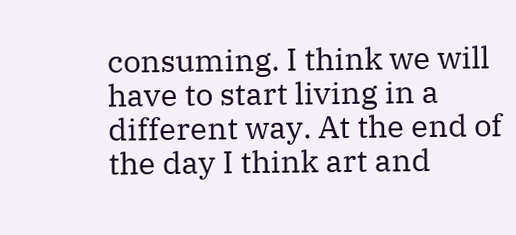consuming. I think we will have to start living in a different way. At the end of the day I think art and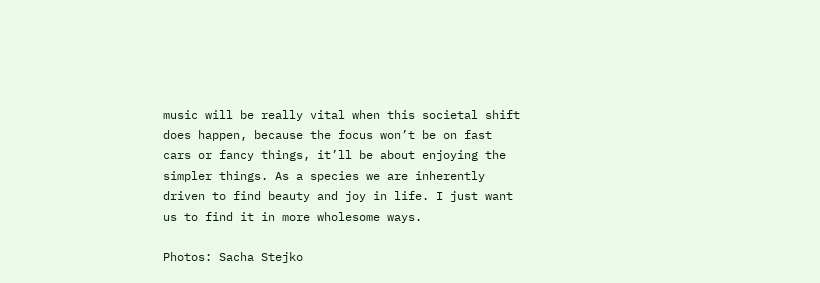music will be really vital when this societal shift does happen, because the focus won’t be on fast cars or fancy things, it’ll be about enjoying the simpler things. As a species we are inherently driven to find beauty and joy in life. I just want us to find it in more wholesome ways.

Photos: Sacha Stejko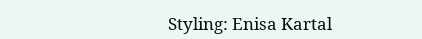Styling: Enisa Kartal